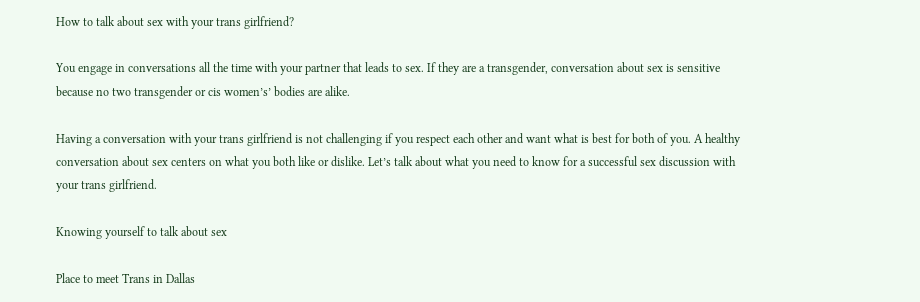How to talk about sex with your trans girlfriend?

You engage in conversations all the time with your partner that leads to sex. If they are a transgender, conversation about sex is sensitive because no two transgender or cis women’s’ bodies are alike.

Having a conversation with your trans girlfriend is not challenging if you respect each other and want what is best for both of you. A healthy conversation about sex centers on what you both like or dislike. Let’s talk about what you need to know for a successful sex discussion with your trans girlfriend.

Knowing yourself to talk about sex

Place to meet Trans in Dallas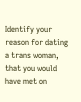Identify your reason for dating a trans woman, that you would have met on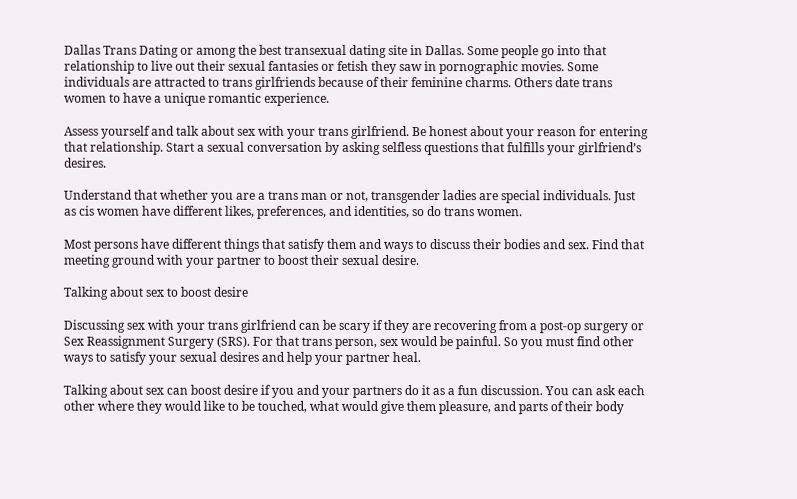Dallas Trans Dating or among the best transexual dating site in Dallas. Some people go into that relationship to live out their sexual fantasies or fetish they saw in pornographic movies. Some individuals are attracted to trans girlfriends because of their feminine charms. Others date trans women to have a unique romantic experience.

Assess yourself and talk about sex with your trans girlfriend. Be honest about your reason for entering that relationship. Start a sexual conversation by asking selfless questions that fulfills your girlfriend’s desires.

Understand that whether you are a trans man or not, transgender ladies are special individuals. Just as cis women have different likes, preferences, and identities, so do trans women.

Most persons have different things that satisfy them and ways to discuss their bodies and sex. Find that meeting ground with your partner to boost their sexual desire.

Talking about sex to boost desire

Discussing sex with your trans girlfriend can be scary if they are recovering from a post-op surgery or Sex Reassignment Surgery (SRS). For that trans person, sex would be painful. So you must find other ways to satisfy your sexual desires and help your partner heal.

Talking about sex can boost desire if you and your partners do it as a fun discussion. You can ask each other where they would like to be touched, what would give them pleasure, and parts of their body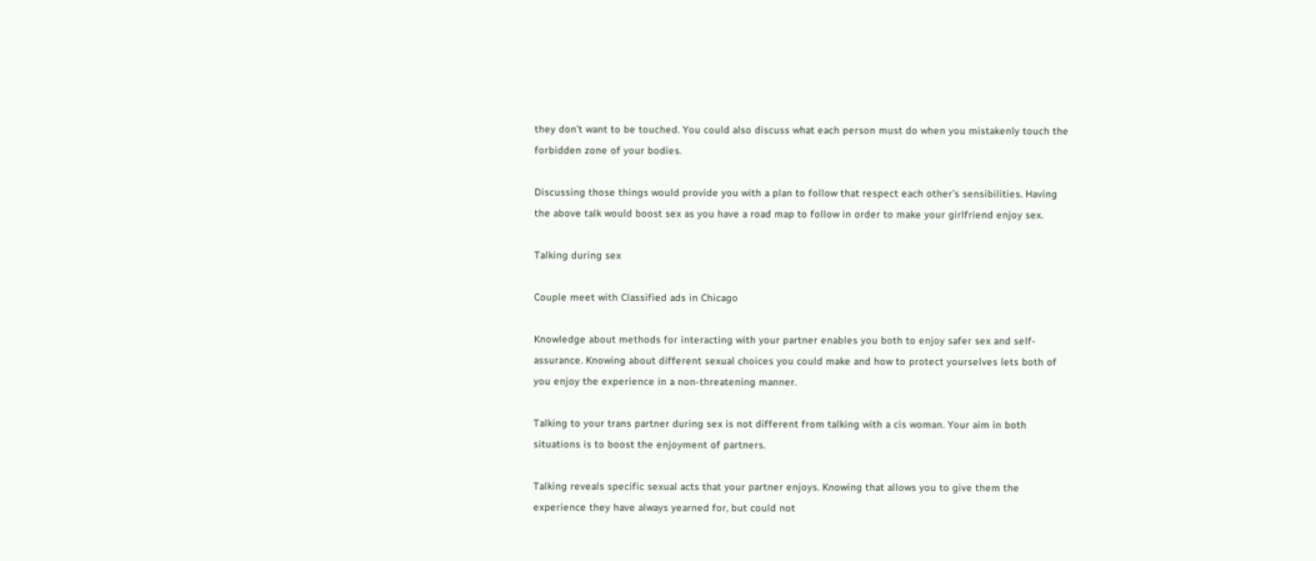they don’t want to be touched. You could also discuss what each person must do when you mistakenly touch the forbidden zone of your bodies.

Discussing those things would provide you with a plan to follow that respect each other’s sensibilities. Having the above talk would boost sex as you have a road map to follow in order to make your girlfriend enjoy sex.

Talking during sex

Couple meet with Classified ads in Chicago

Knowledge about methods for interacting with your partner enables you both to enjoy safer sex and self-assurance. Knowing about different sexual choices you could make and how to protect yourselves lets both of you enjoy the experience in a non-threatening manner.

Talking to your trans partner during sex is not different from talking with a cis woman. Your aim in both situations is to boost the enjoyment of partners.

Talking reveals specific sexual acts that your partner enjoys. Knowing that allows you to give them the experience they have always yearned for, but could not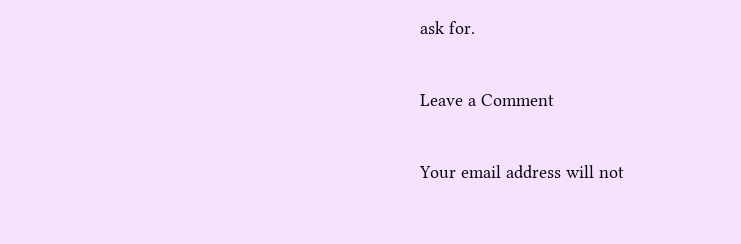ask for.

Leave a Comment

Your email address will not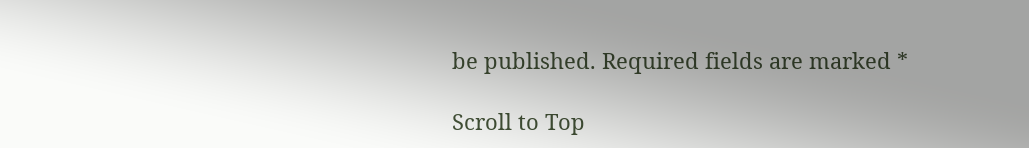be published. Required fields are marked *

Scroll to Top